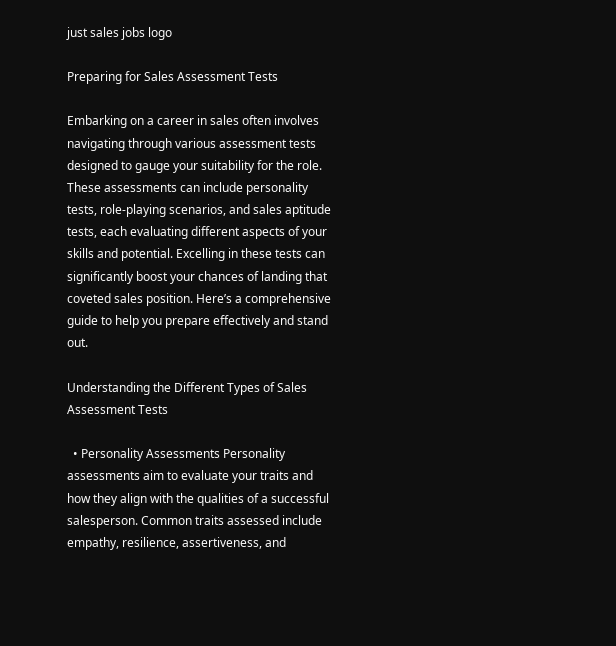just sales jobs logo

Preparing for Sales Assessment Tests

Embarking on a career in sales often involves navigating through various assessment tests designed to gauge your suitability for the role. These assessments can include personality tests, role-playing scenarios, and sales aptitude tests, each evaluating different aspects of your skills and potential. Excelling in these tests can significantly boost your chances of landing that coveted sales position. Here’s a comprehensive guide to help you prepare effectively and stand out.

Understanding the Different Types of Sales Assessment Tests

  • Personality Assessments Personality assessments aim to evaluate your traits and how they align with the qualities of a successful salesperson. Common traits assessed include empathy, resilience, assertiveness, and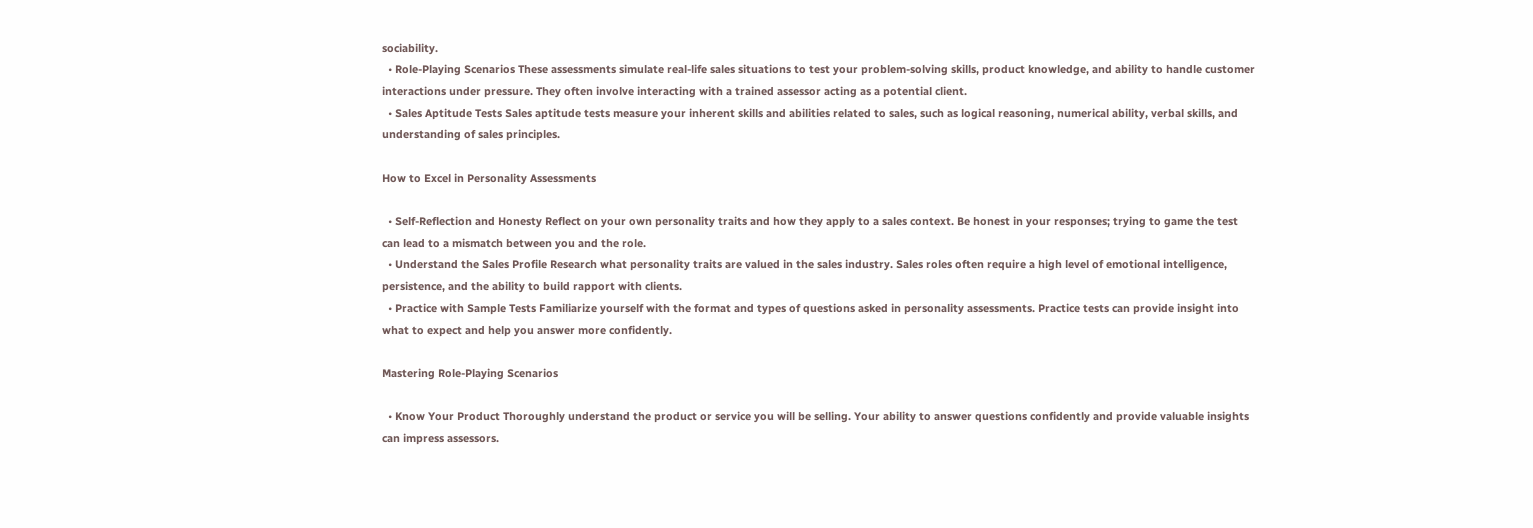sociability.
  • Role-Playing Scenarios These assessments simulate real-life sales situations to test your problem-solving skills, product knowledge, and ability to handle customer interactions under pressure. They often involve interacting with a trained assessor acting as a potential client.
  • Sales Aptitude Tests Sales aptitude tests measure your inherent skills and abilities related to sales, such as logical reasoning, numerical ability, verbal skills, and understanding of sales principles.

How to Excel in Personality Assessments

  • Self-Reflection and Honesty Reflect on your own personality traits and how they apply to a sales context. Be honest in your responses; trying to game the test can lead to a mismatch between you and the role.
  • Understand the Sales Profile Research what personality traits are valued in the sales industry. Sales roles often require a high level of emotional intelligence, persistence, and the ability to build rapport with clients.
  • Practice with Sample Tests Familiarize yourself with the format and types of questions asked in personality assessments. Practice tests can provide insight into what to expect and help you answer more confidently.

Mastering Role-Playing Scenarios

  • Know Your Product Thoroughly understand the product or service you will be selling. Your ability to answer questions confidently and provide valuable insights can impress assessors.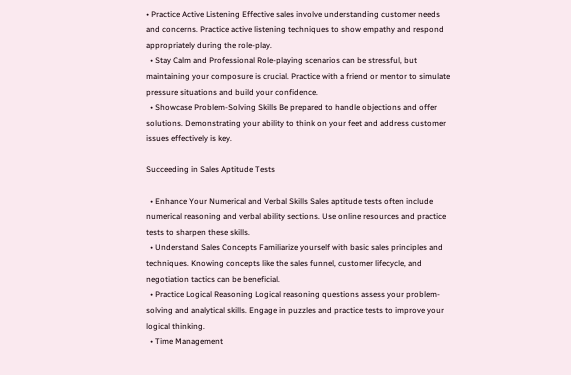• Practice Active Listening Effective sales involve understanding customer needs and concerns. Practice active listening techniques to show empathy and respond appropriately during the role-play.
  • Stay Calm and Professional Role-playing scenarios can be stressful, but maintaining your composure is crucial. Practice with a friend or mentor to simulate pressure situations and build your confidence.
  • Showcase Problem-Solving Skills Be prepared to handle objections and offer solutions. Demonstrating your ability to think on your feet and address customer issues effectively is key.

Succeeding in Sales Aptitude Tests

  • Enhance Your Numerical and Verbal Skills Sales aptitude tests often include numerical reasoning and verbal ability sections. Use online resources and practice tests to sharpen these skills.
  • Understand Sales Concepts Familiarize yourself with basic sales principles and techniques. Knowing concepts like the sales funnel, customer lifecycle, and negotiation tactics can be beneficial.
  • Practice Logical Reasoning Logical reasoning questions assess your problem-solving and analytical skills. Engage in puzzles and practice tests to improve your logical thinking.
  • Time Management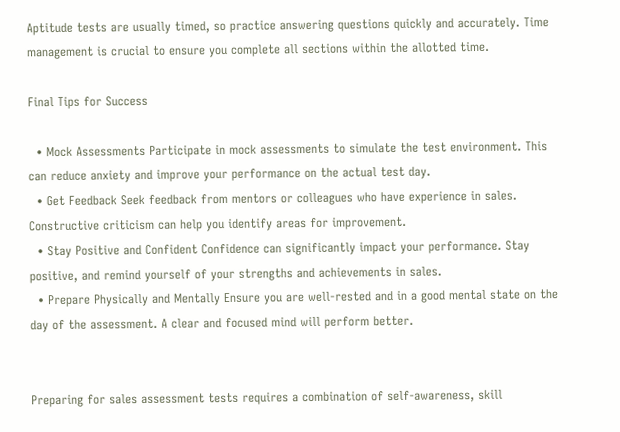Aptitude tests are usually timed, so practice answering questions quickly and accurately. Time management is crucial to ensure you complete all sections within the allotted time.

Final Tips for Success

  • Mock Assessments Participate in mock assessments to simulate the test environment. This can reduce anxiety and improve your performance on the actual test day.
  • Get Feedback Seek feedback from mentors or colleagues who have experience in sales. Constructive criticism can help you identify areas for improvement.
  • Stay Positive and Confident Confidence can significantly impact your performance. Stay positive, and remind yourself of your strengths and achievements in sales.
  • Prepare Physically and Mentally Ensure you are well-rested and in a good mental state on the day of the assessment. A clear and focused mind will perform better.


Preparing for sales assessment tests requires a combination of self-awareness, skill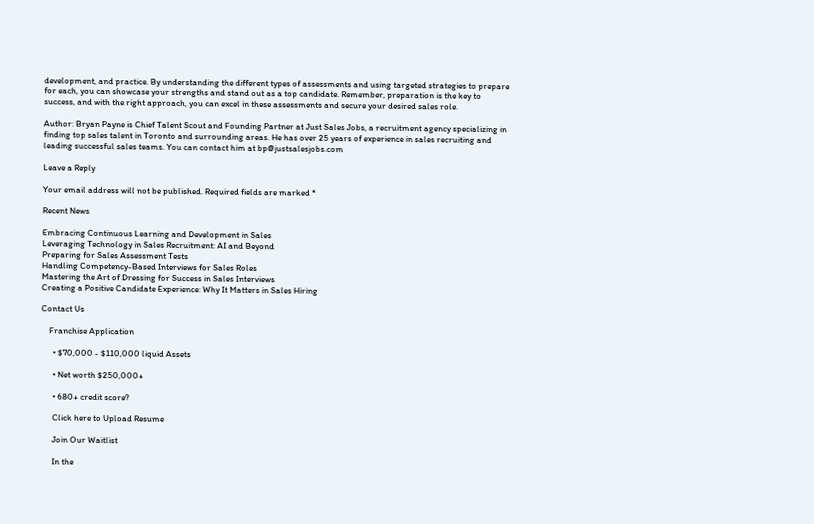development, and practice. By understanding the different types of assessments and using targeted strategies to prepare for each, you can showcase your strengths and stand out as a top candidate. Remember, preparation is the key to success, and with the right approach, you can excel in these assessments and secure your desired sales role.

Author: Bryan Payne is Chief Talent Scout and Founding Partner at Just Sales Jobs, a recruitment agency specializing in finding top sales talent in Toronto and surrounding areas. He has over 25 years of experience in sales recruiting and leading successful sales teams. You can contact him at bp@justsalesjobs.com

Leave a Reply

Your email address will not be published. Required fields are marked *

Recent News

Embracing Continuous Learning and Development in Sales
Leveraging Technology in Sales Recruitment: AI and Beyond
Preparing for Sales Assessment Tests
Handling Competency-Based Interviews for Sales Roles
Mastering the Art of Dressing for Success in Sales Interviews
Creating a Positive Candidate Experience: Why It Matters in Sales Hiring

Contact Us

    Franchise Application

      • $70,000 - $110,000 liquid Assets

      • Net worth $250,000+

      • 680+ credit score?

      Click here to Upload Resume

      Join Our Waitlist

      In the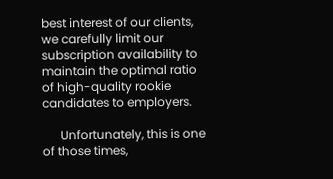best interest of our clients, we carefully limit our subscription availability to maintain the optimal ratio of high-quality rookie candidates to employers.

      Unfortunately, this is one of those times,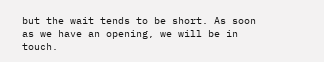but the wait tends to be short. As soon as we have an opening, we will be in touch.